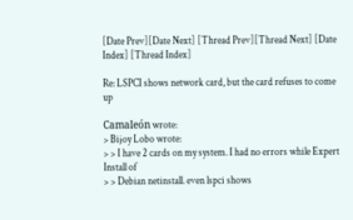[Date Prev][Date Next] [Thread Prev][Thread Next] [Date Index] [Thread Index]

Re: LSPCI shows network card, but the card refuses to come up

Camaleón wrote:
> Bijoy Lobo wrote:
> > I have 2 cards on my system. I had no errors while Expert Install of
> > Debian netinstall. even lspci shows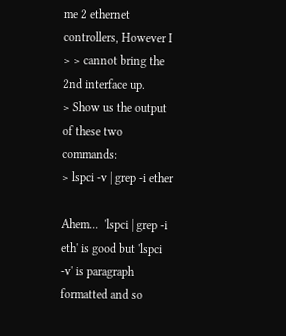me 2 ethernet controllers, However I
> > cannot bring the 2nd interface up.
> Show us the output of these two commands:
> lspci -v | grep -i ether

Ahem...  'lspci | grep -i eth' is good but 'lspci -v' is paragraph
formatted and so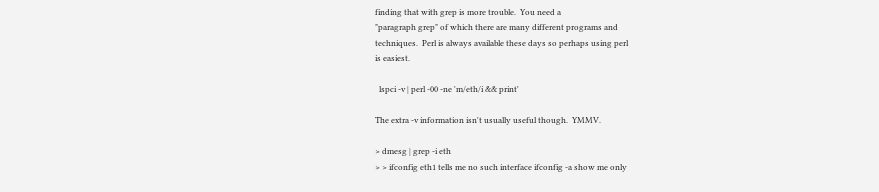finding that with grep is more trouble.  You need a
"paragraph grep" of which there are many different programs and
techniques.  Perl is always available these days so perhaps using perl
is easiest.

  lspci -v | perl -00 -ne 'm/eth/i && print'

The extra -v information isn't usually useful though.  YMMV.

> dmesg | grep -i eth
> > ifconfig eth1 tells me no such interface ifconfig -a show me only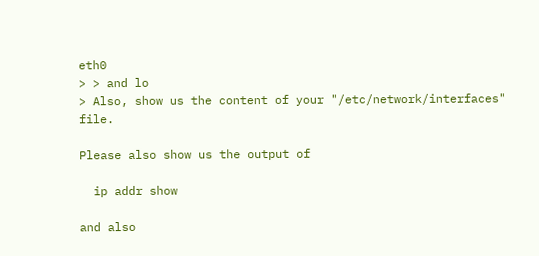eth0
> > and lo
> Also, show us the content of your "/etc/network/interfaces" file.

Please also show us the output of

  ip addr show

and also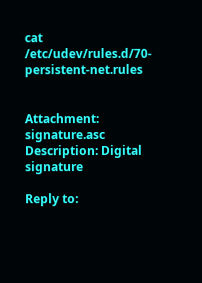cat /etc/udev/rules.d/70-persistent-net.rules


Attachment: signature.asc
Description: Digital signature

Reply to: